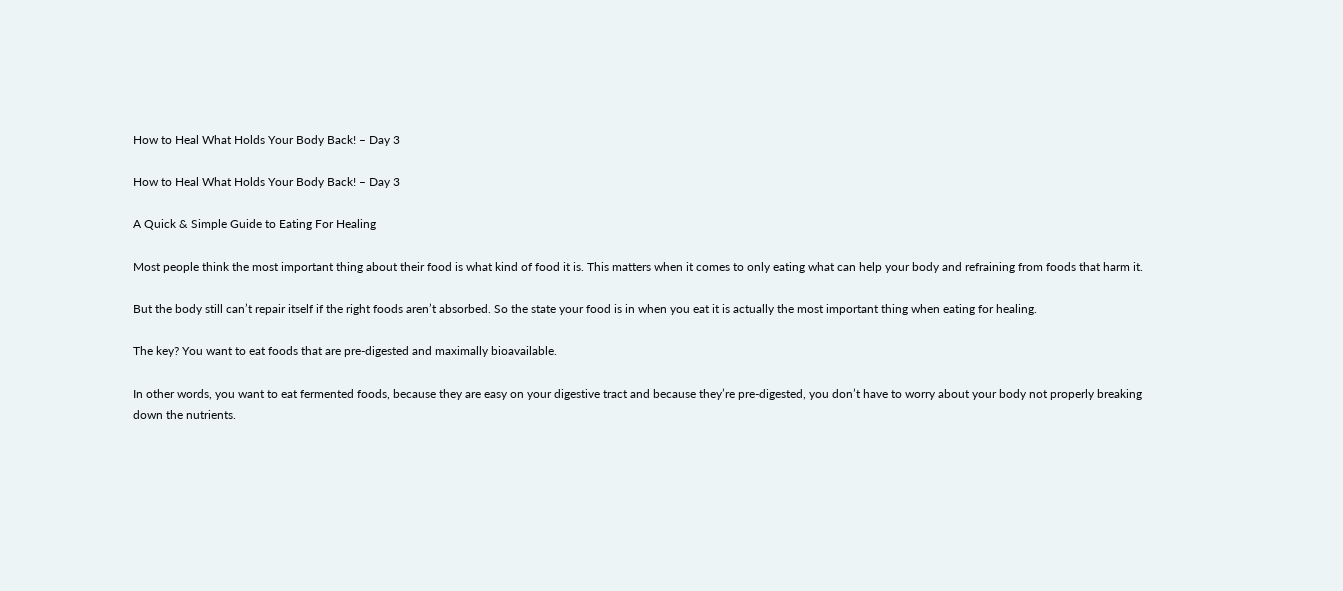How to Heal What Holds Your Body Back! – Day 3

How to Heal What Holds Your Body Back! – Day 3

A Quick & Simple Guide to Eating For Healing

Most people think the most important thing about their food is what kind of food it is. This matters when it comes to only eating what can help your body and refraining from foods that harm it.

But the body still can’t repair itself if the right foods aren’t absorbed. So the state your food is in when you eat it is actually the most important thing when eating for healing.

The key? You want to eat foods that are pre-digested and maximally bioavailable.

In other words, you want to eat fermented foods, because they are easy on your digestive tract and because they’re pre-digested, you don’t have to worry about your body not properly breaking down the nutrients.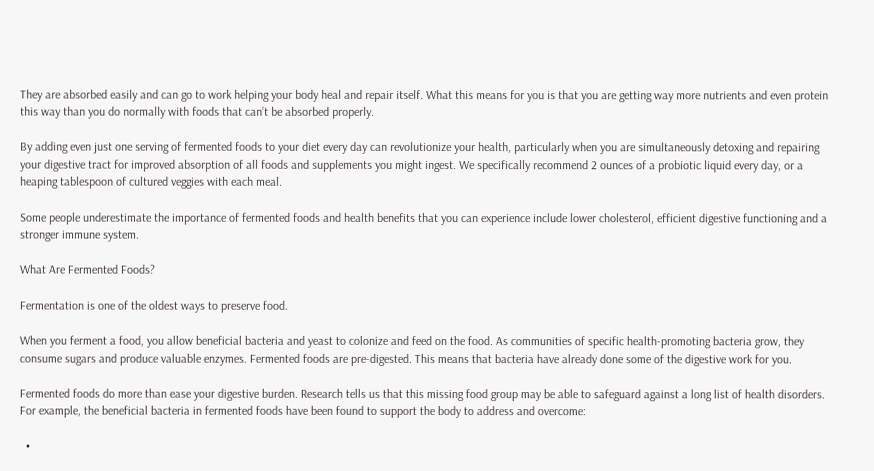They are absorbed easily and can go to work helping your body heal and repair itself. What this means for you is that you are getting way more nutrients and even protein this way than you do normally with foods that can’t be absorbed properly.

By adding even just one serving of fermented foods to your diet every day can revolutionize your health, particularly when you are simultaneously detoxing and repairing your digestive tract for improved absorption of all foods and supplements you might ingest. We specifically recommend 2 ounces of a probiotic liquid every day, or a heaping tablespoon of cultured veggies with each meal.

Some people underestimate the importance of fermented foods and health benefits that you can experience include lower cholesterol, efficient digestive functioning and a stronger immune system.

What Are Fermented Foods?

Fermentation is one of the oldest ways to preserve food.

When you ferment a food, you allow beneficial bacteria and yeast to colonize and feed on the food. As communities of specific health-promoting bacteria grow, they consume sugars and produce valuable enzymes. Fermented foods are pre-digested. This means that bacteria have already done some of the digestive work for you.

Fermented foods do more than ease your digestive burden. Research tells us that this missing food group may be able to safeguard against a long list of health disorders. For example, the beneficial bacteria in fermented foods have been found to support the body to address and overcome:

  •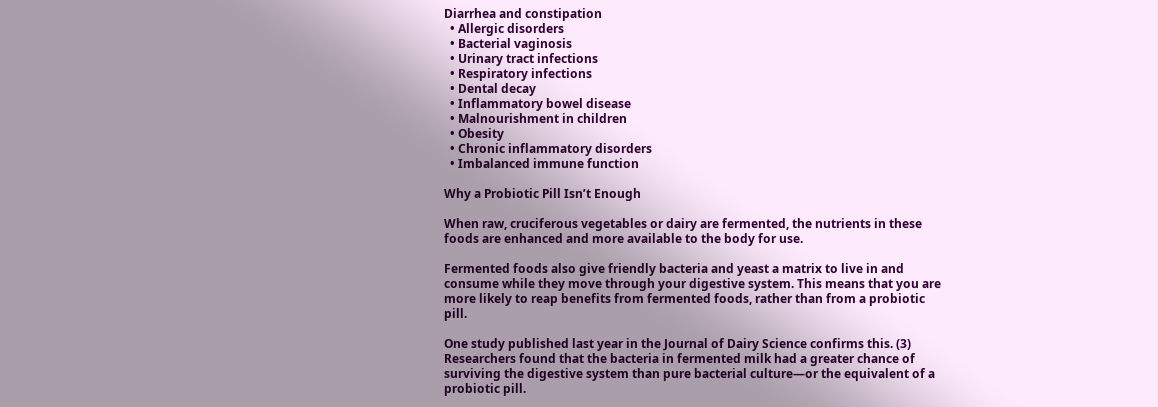Diarrhea and constipation
  • Allergic disorders
  • Bacterial vaginosis
  • Urinary tract infections
  • Respiratory infections
  • Dental decay
  • Inflammatory bowel disease
  • Malnourishment in children
  • Obesity
  • Chronic inflammatory disorders
  • Imbalanced immune function

Why a Probiotic Pill Isn’t Enough

When raw, cruciferous vegetables or dairy are fermented, the nutrients in these foods are enhanced and more available to the body for use.

Fermented foods also give friendly bacteria and yeast a matrix to live in and consume while they move through your digestive system. This means that you are more likely to reap benefits from fermented foods, rather than from a probiotic pill.

One study published last year in the Journal of Dairy Science confirms this. (3) Researchers found that the bacteria in fermented milk had a greater chance of surviving the digestive system than pure bacterial culture—or the equivalent of a probiotic pill.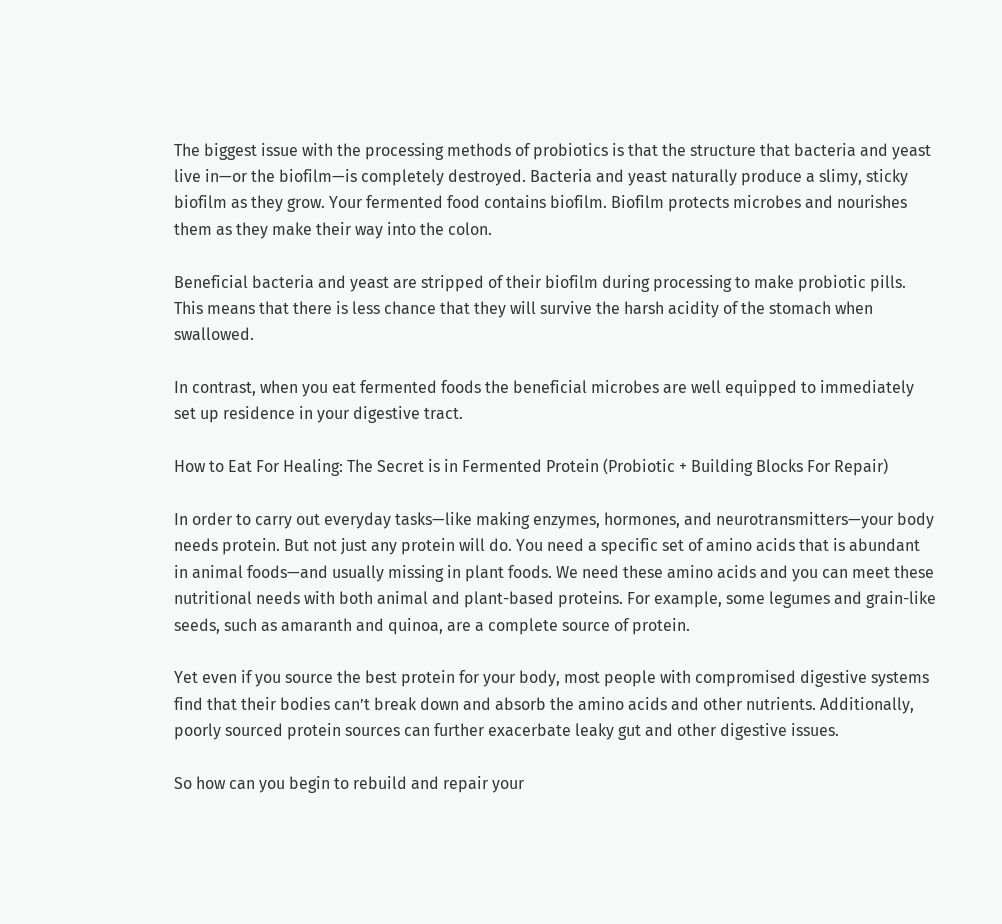The biggest issue with the processing methods of probiotics is that the structure that bacteria and yeast live in—or the biofilm—is completely destroyed. Bacteria and yeast naturally produce a slimy, sticky biofilm as they grow. Your fermented food contains biofilm. Biofilm protects microbes and nourishes them as they make their way into the colon.

Beneficial bacteria and yeast are stripped of their biofilm during processing to make probiotic pills. This means that there is less chance that they will survive the harsh acidity of the stomach when swallowed.

In contrast, when you eat fermented foods the beneficial microbes are well equipped to immediately set up residence in your digestive tract.

How to Eat For Healing: The Secret is in Fermented Protein (Probiotic + Building Blocks For Repair)

In order to carry out everyday tasks—like making enzymes, hormones, and neurotransmitters—your body needs protein. But not just any protein will do. You need a specific set of amino acids that is abundant in animal foods—and usually missing in plant foods. We need these amino acids and you can meet these nutritional needs with both animal and plant-based proteins. For example, some legumes and grain-like seeds, such as amaranth and quinoa, are a complete source of protein.

Yet even if you source the best protein for your body, most people with compromised digestive systems find that their bodies can’t break down and absorb the amino acids and other nutrients. Additionally, poorly sourced protein sources can further exacerbate leaky gut and other digestive issues.

So how can you begin to rebuild and repair your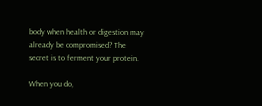body when health or digestion may already be compromised? The secret is to ferment your protein.

When you do,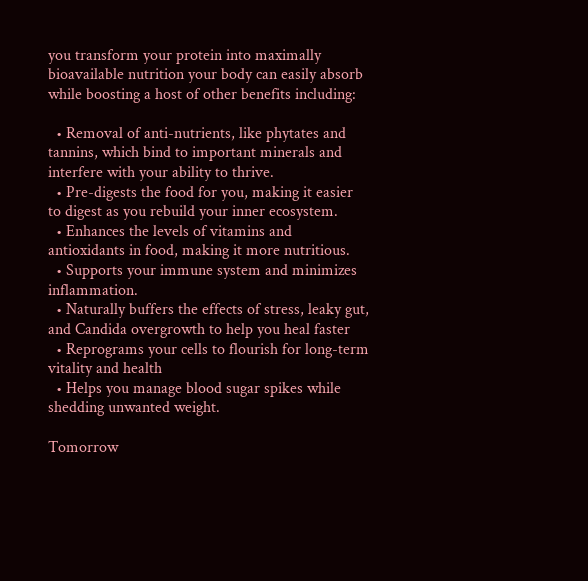you transform your protein into maximally bioavailable nutrition your body can easily absorb while boosting a host of other benefits including:

  • Removal of anti-nutrients, like phytates and tannins, which bind to important minerals and interfere with your ability to thrive.
  • Pre-digests the food for you, making it easier to digest as you rebuild your inner ecosystem.
  • Enhances the levels of vitamins and antioxidants in food, making it more nutritious.
  • Supports your immune system and minimizes inflammation.
  • Naturally buffers the effects of stress, leaky gut, and Candida overgrowth to help you heal faster
  • Reprograms your cells to flourish for long-term vitality and health
  • Helps you manage blood sugar spikes while shedding unwanted weight.

Tomorrow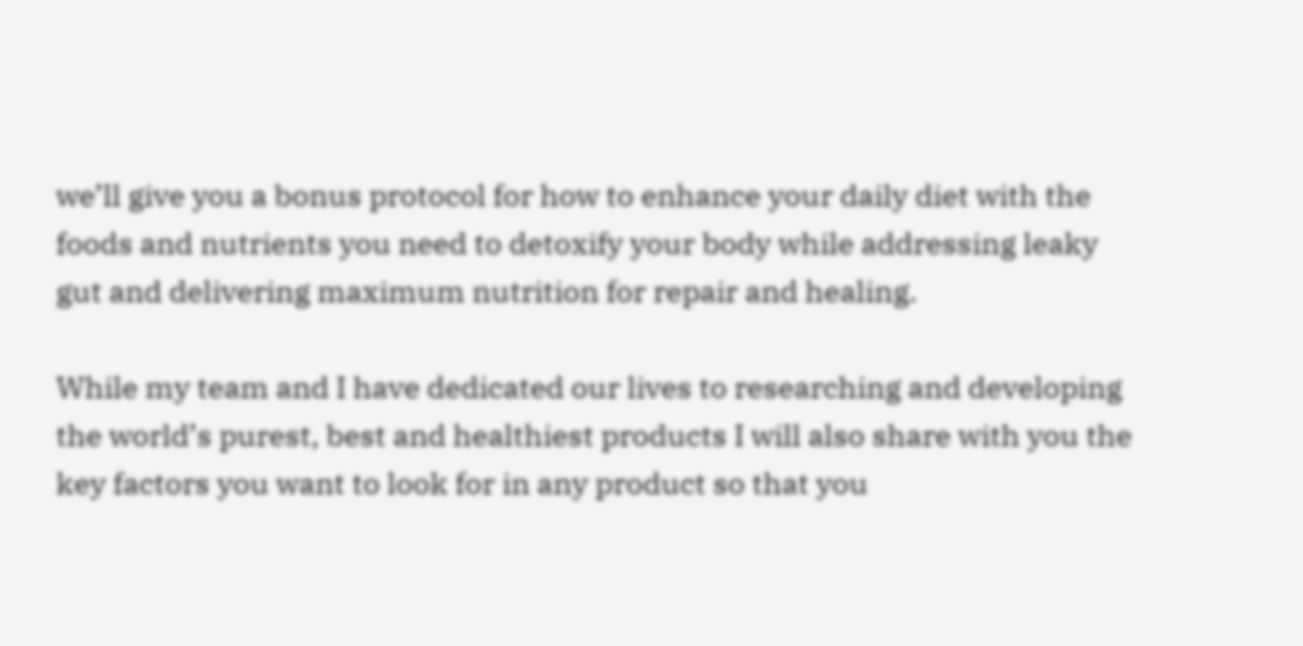we’ll give you a bonus protocol for how to enhance your daily diet with the foods and nutrients you need to detoxify your body while addressing leaky gut and delivering maximum nutrition for repair and healing.

While my team and I have dedicated our lives to researching and developing the world’s purest, best and healthiest products I will also share with you the key factors you want to look for in any product so that you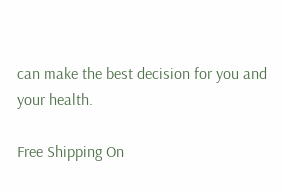can make the best decision for you and your health.

Free Shipping On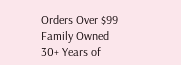Orders Over $99
Family Owned
30+ Years of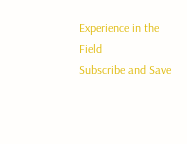Experience in the Field
Subscribe and Save